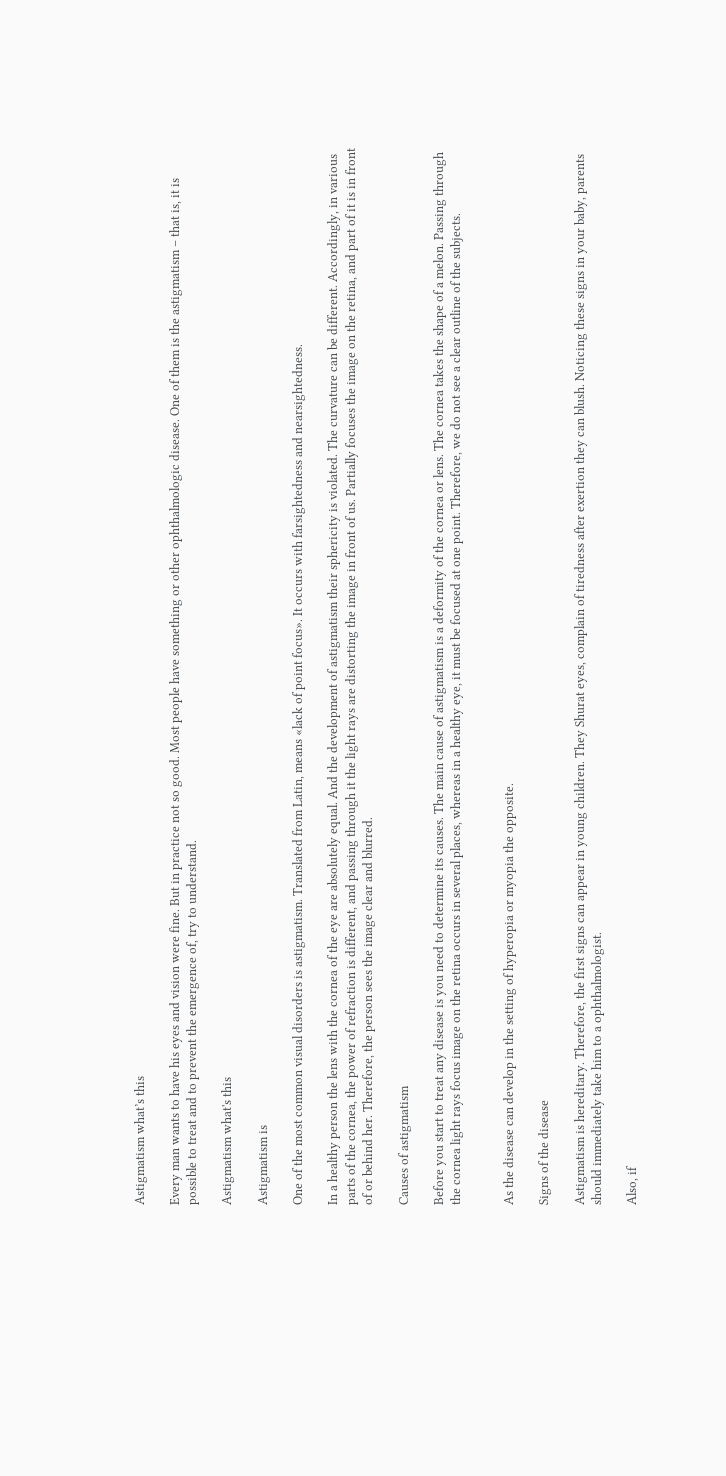Astigmatism what’s this

Every man wants to have his eyes and vision were fine. But in practice not so good. Most people have something or other ophthalmologic disease. One of them is the astigmatism – that is, it is possible to treat and to prevent the emergence of, try to understand.

Astigmatism what's this

Astigmatism is

One of the most common visual disorders is astigmatism. Translated from Latin, means «lack of point focus». It occurs with farsightedness and nearsightedness.

In a healthy person the lens with the cornea of the eye are absolutely equal. And the development of astigmatism their sphericity is violated. The curvature can be different. Accordingly, in various parts of the cornea, the power of refraction is different, and passing through it the light rays are distorting the image in front of us. Partially focuses the image on the retina, and part of it is in front of or behind her. Therefore, the person sees the image clear and blurred.

Causes of astigmatism

Before you start to treat any disease is you need to determine its causes. The main cause of astigmatism is a deformity of the cornea or lens. The cornea takes the shape of a melon. Passing through the cornea light rays focus image on the retina occurs in several places, whereas in a healthy eye, it must be focused at one point. Therefore, we do not see a clear outline of the subjects.


As the disease can develop in the setting of hyperopia or myopia the opposite.

Signs of the disease

Astigmatism is hereditary. Therefore, the first signs can appear in young children. They Shurat eyes, complain of tiredness after exertion they can blush. Noticing these signs in your baby, parents should immediately take him to a ophthalmologist.

Also, if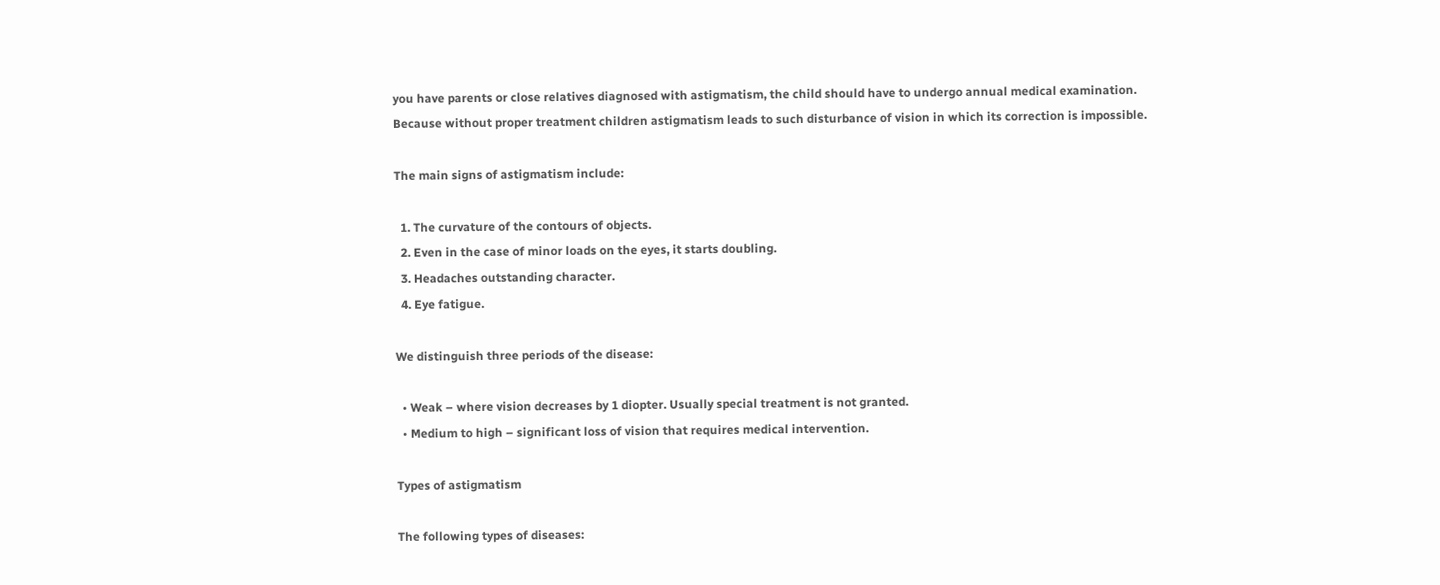you have parents or close relatives diagnosed with astigmatism, the child should have to undergo annual medical examination. Because without proper treatment children astigmatism leads to such disturbance of vision in which its correction is impossible.

The main signs of astigmatism include:

  1. The curvature of the contours of objects.
  2. Even in the case of minor loads on the eyes, it starts doubling.
  3. Headaches outstanding character.
  4. Eye fatigue.

We distinguish three periods of the disease:

  • Weak – where vision decreases by 1 diopter. Usually special treatment is not granted.
  • Medium to high – significant loss of vision that requires medical intervention.

Types of astigmatism

The following types of diseases: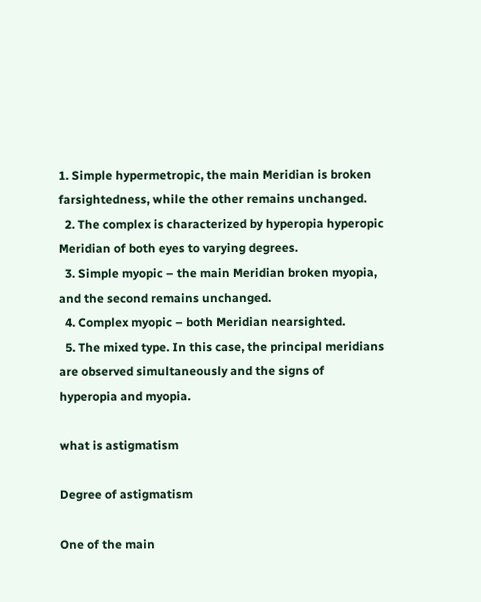1. Simple hypermetropic, the main Meridian is broken farsightedness, while the other remains unchanged.
  2. The complex is characterized by hyperopia hyperopic Meridian of both eyes to varying degrees.
  3. Simple myopic – the main Meridian broken myopia, and the second remains unchanged.
  4. Complex myopic – both Meridian nearsighted.
  5. The mixed type. In this case, the principal meridians are observed simultaneously and the signs of hyperopia and myopia.

what is astigmatism

Degree of astigmatism

One of the main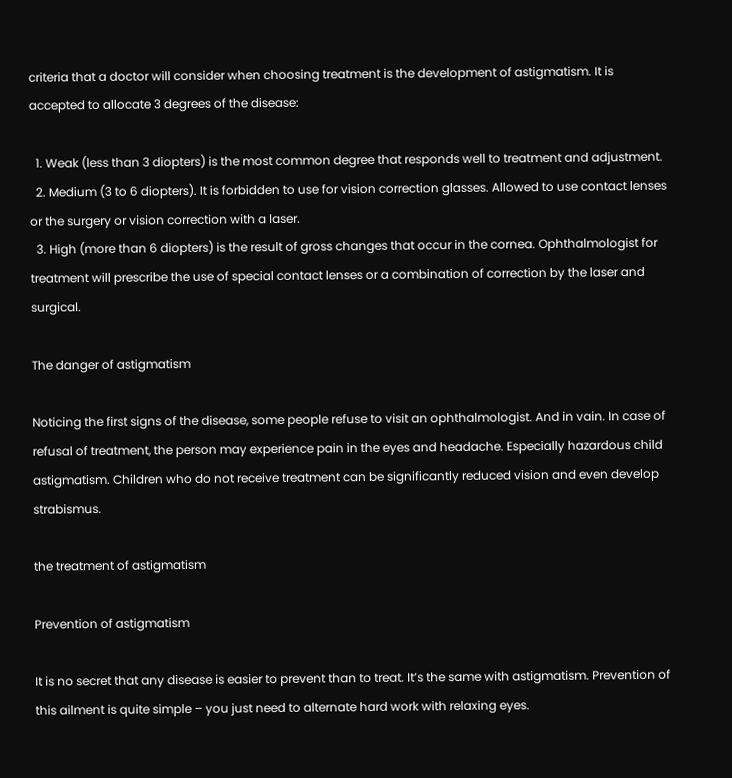criteria that a doctor will consider when choosing treatment is the development of astigmatism. It is accepted to allocate 3 degrees of the disease:

  1. Weak (less than 3 diopters) is the most common degree that responds well to treatment and adjustment.
  2. Medium (3 to 6 diopters). It is forbidden to use for vision correction glasses. Allowed to use contact lenses or the surgery or vision correction with a laser.
  3. High (more than 6 diopters) is the result of gross changes that occur in the cornea. Ophthalmologist for treatment will prescribe the use of special contact lenses or a combination of correction by the laser and surgical.

The danger of astigmatism

Noticing the first signs of the disease, some people refuse to visit an ophthalmologist. And in vain. In case of refusal of treatment, the person may experience pain in the eyes and headache. Especially hazardous child astigmatism. Children who do not receive treatment can be significantly reduced vision and even develop strabismus.

the treatment of astigmatism

Prevention of astigmatism

It is no secret that any disease is easier to prevent than to treat. It’s the same with astigmatism. Prevention of this ailment is quite simple – you just need to alternate hard work with relaxing eyes.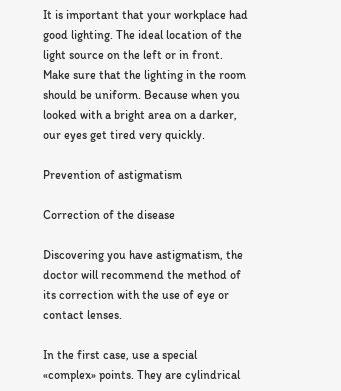It is important that your workplace had good lighting. The ideal location of the light source on the left or in front. Make sure that the lighting in the room should be uniform. Because when you looked with a bright area on a darker, our eyes get tired very quickly.

Prevention of astigmatism

Correction of the disease

Discovering you have astigmatism, the doctor will recommend the method of its correction with the use of eye or contact lenses.

In the first case, use a special «complex» points. They are cylindrical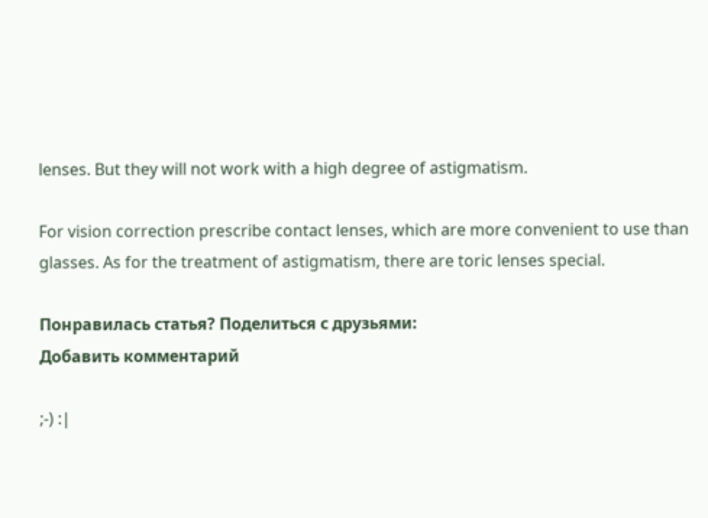lenses. But they will not work with a high degree of astigmatism.

For vision correction prescribe contact lenses, which are more convenient to use than glasses. As for the treatment of astigmatism, there are toric lenses special.

Понравилась статья? Поделиться с друзьями:
Добавить комментарий

;-) :|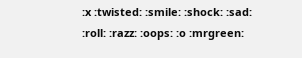:x :twisted: :smile: :shock: :sad: :roll: :razz: :oops: :o :mrgreen: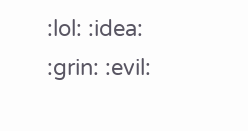:lol: :idea: :grin: :evil: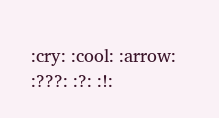:cry: :cool: :arrow: :???: :?: :!: